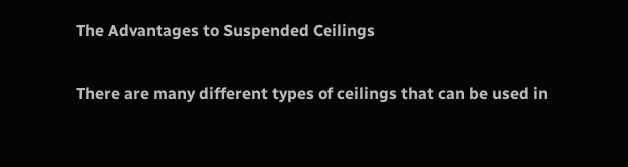The Advantages to Suspended Ceilings

There are many different types of ceilings that can be used in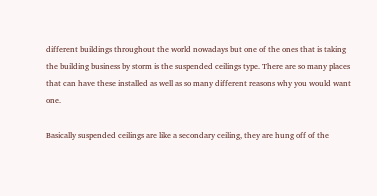different buildings throughout the world nowadays but one of the ones that is taking the building business by storm is the suspended ceilings type. There are so many places that can have these installed as well as so many different reasons why you would want one.

Basically suspended ceilings are like a secondary ceiling, they are hung off of the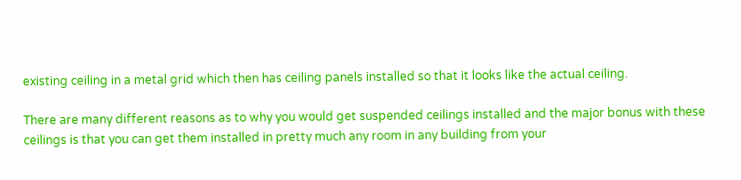existing ceiling in a metal grid which then has ceiling panels installed so that it looks like the actual ceiling.

There are many different reasons as to why you would get suspended ceilings installed and the major bonus with these ceilings is that you can get them installed in pretty much any room in any building from your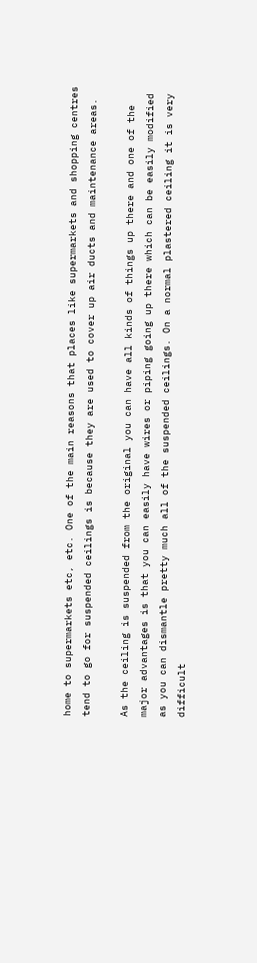home to supermarkets etc, etc. One of the main reasons that places like supermarkets and shopping centres tend to go for suspended ceilings is because they are used to cover up air ducts and maintenance areas.

As the ceiling is suspended from the original you can have all kinds of things up there and one of the major advantages is that you can easily have wires or piping going up there which can be easily modified as you can dismantle pretty much all of the suspended ceilings. On a normal plastered ceiling it is very difficult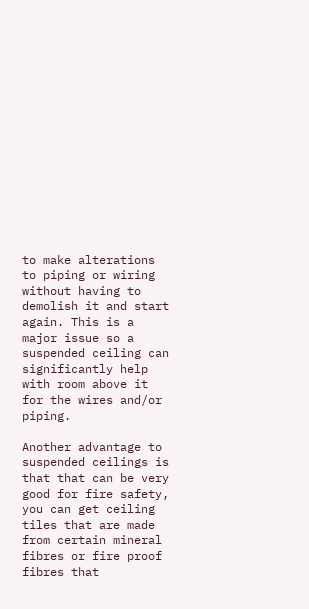to make alterations to piping or wiring without having to demolish it and start again. This is a major issue so a suspended ceiling can significantly help with room above it for the wires and/or piping.

Another advantage to suspended ceilings is that that can be very good for fire safety, you can get ceiling tiles that are made from certain mineral fibres or fire proof fibres that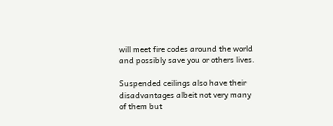will meet fire codes around the world and possibly save you or others lives.

Suspended ceilings also have their disadvantages albeit not very many of them but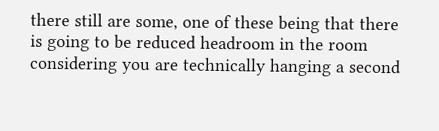there still are some, one of these being that there is going to be reduced headroom in the room considering you are technically hanging a second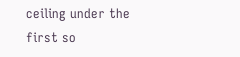ceiling under the first so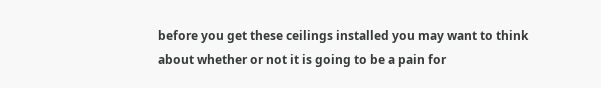before you get these ceilings installed you may want to think about whether or not it is going to be a pain for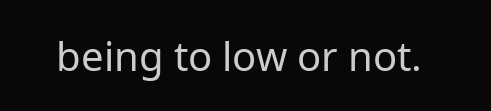being to low or not.